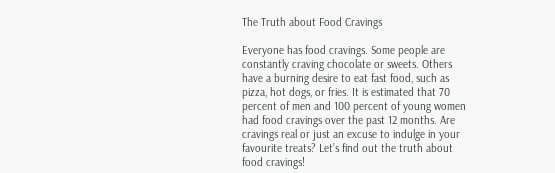The Truth about Food Cravings

Everyone has food cravings. Some people are constantly craving chocolate or sweets. Others have a burning desire to eat fast food, such as pizza, hot dogs, or fries. It is estimated that 70 percent of men and 100 percent of young women had food cravings over the past 12 months. Are cravings real or just an excuse to indulge in your favourite treats? Let’s find out the truth about food cravings!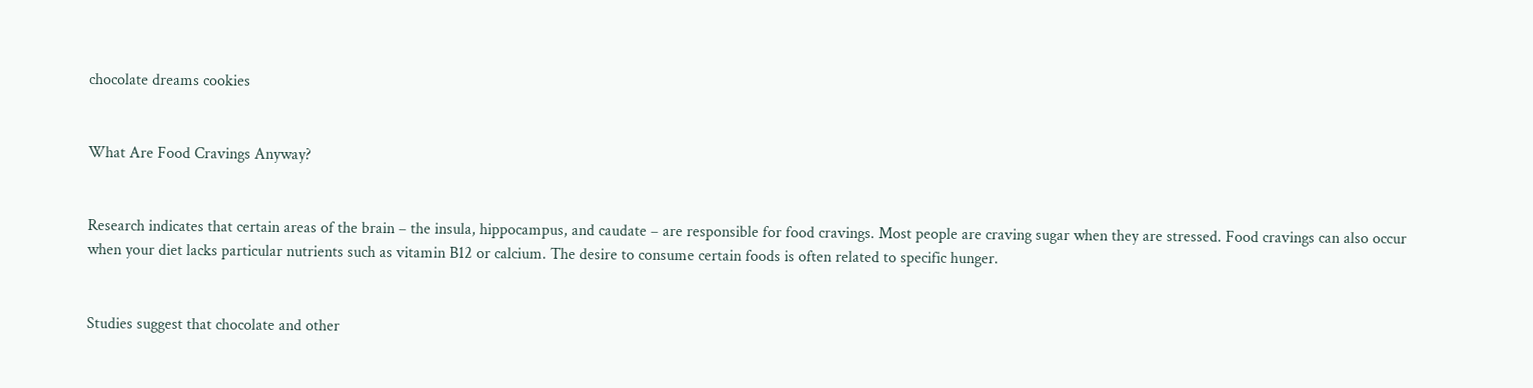chocolate dreams cookies


What Are Food Cravings Anyway?


Research indicates that certain areas of the brain – the insula, hippocampus, and caudate – are responsible for food cravings. Most people are craving sugar when they are stressed. Food cravings can also occur when your diet lacks particular nutrients such as vitamin B12 or calcium. The desire to consume certain foods is often related to specific hunger.


Studies suggest that chocolate and other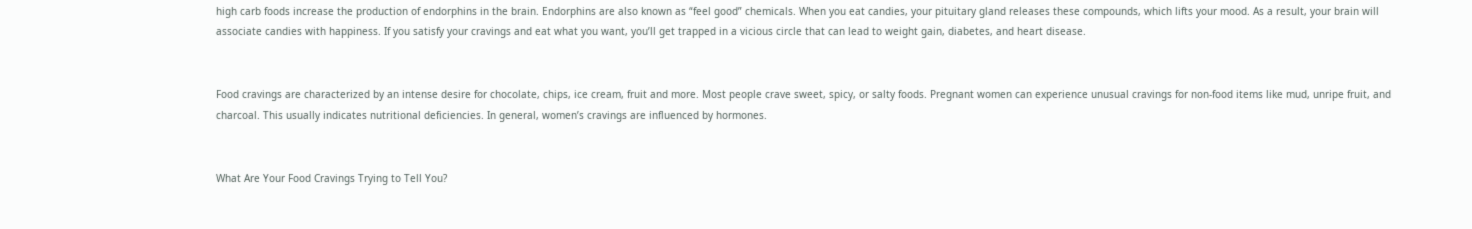high carb foods increase the production of endorphins in the brain. Endorphins are also known as “feel good” chemicals. When you eat candies, your pituitary gland releases these compounds, which lifts your mood. As a result, your brain will associate candies with happiness. If you satisfy your cravings and eat what you want, you’ll get trapped in a vicious circle that can lead to weight gain, diabetes, and heart disease.


Food cravings are characterized by an intense desire for chocolate, chips, ice cream, fruit and more. Most people crave sweet, spicy, or salty foods. Pregnant women can experience unusual cravings for non-food items like mud, unripe fruit, and charcoal. This usually indicates nutritional deficiencies. In general, women’s cravings are influenced by hormones.


What Are Your Food Cravings Trying to Tell You?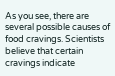As you see, there are several possible causes of food cravings. Scientists believe that certain cravings indicate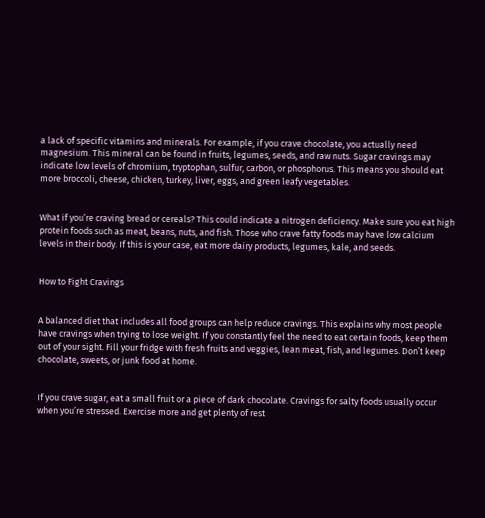a lack of specific vitamins and minerals. For example, if you crave chocolate, you actually need magnesium. This mineral can be found in fruits, legumes, seeds, and raw nuts. Sugar cravings may indicate low levels of chromium, tryptophan, sulfur, carbon, or phosphorus. This means you should eat more broccoli, cheese, chicken, turkey, liver, eggs, and green leafy vegetables.


What if you’re craving bread or cereals? This could indicate a nitrogen deficiency. Make sure you eat high protein foods such as meat, beans, nuts, and fish. Those who crave fatty foods may have low calcium levels in their body. If this is your case, eat more dairy products, legumes, kale, and seeds.


How to Fight Cravings


A balanced diet that includes all food groups can help reduce cravings. This explains why most people have cravings when trying to lose weight. If you constantly feel the need to eat certain foods, keep them out of your sight. Fill your fridge with fresh fruits and veggies, lean meat, fish, and legumes. Don’t keep chocolate, sweets, or junk food at home.


If you crave sugar, eat a small fruit or a piece of dark chocolate. Cravings for salty foods usually occur when you’re stressed. Exercise more and get plenty of rest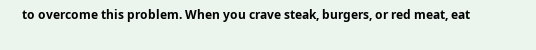to overcome this problem. When you crave steak, burgers, or red meat, eat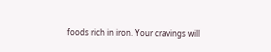foods rich in iron. Your cravings will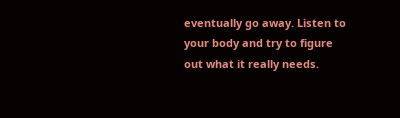eventually go away. Listen to your body and try to figure out what it really needs.